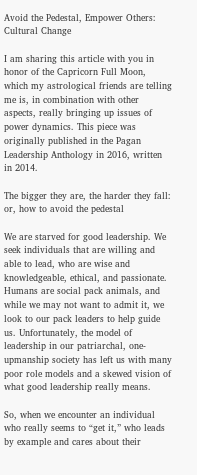Avoid the Pedestal, Empower Others: Cultural Change

I am sharing this article with you in honor of the Capricorn Full Moon, which my astrological friends are telling me is, in combination with other aspects, really bringing up issues of power dynamics. This piece was originally published in the Pagan Leadership Anthology in 2016, written in 2014.

The bigger they are, the harder they fall: or, how to avoid the pedestal

We are starved for good leadership. We seek individuals that are willing and able to lead, who are wise and knowledgeable, ethical, and passionate. Humans are social pack animals, and while we may not want to admit it, we look to our pack leaders to help guide us. Unfortunately, the model of leadership in our patriarchal, one-upmanship society has left us with many poor role models and a skewed vision of what good leadership really means.

So, when we encounter an individual who really seems to “get it,” who leads by example and cares about their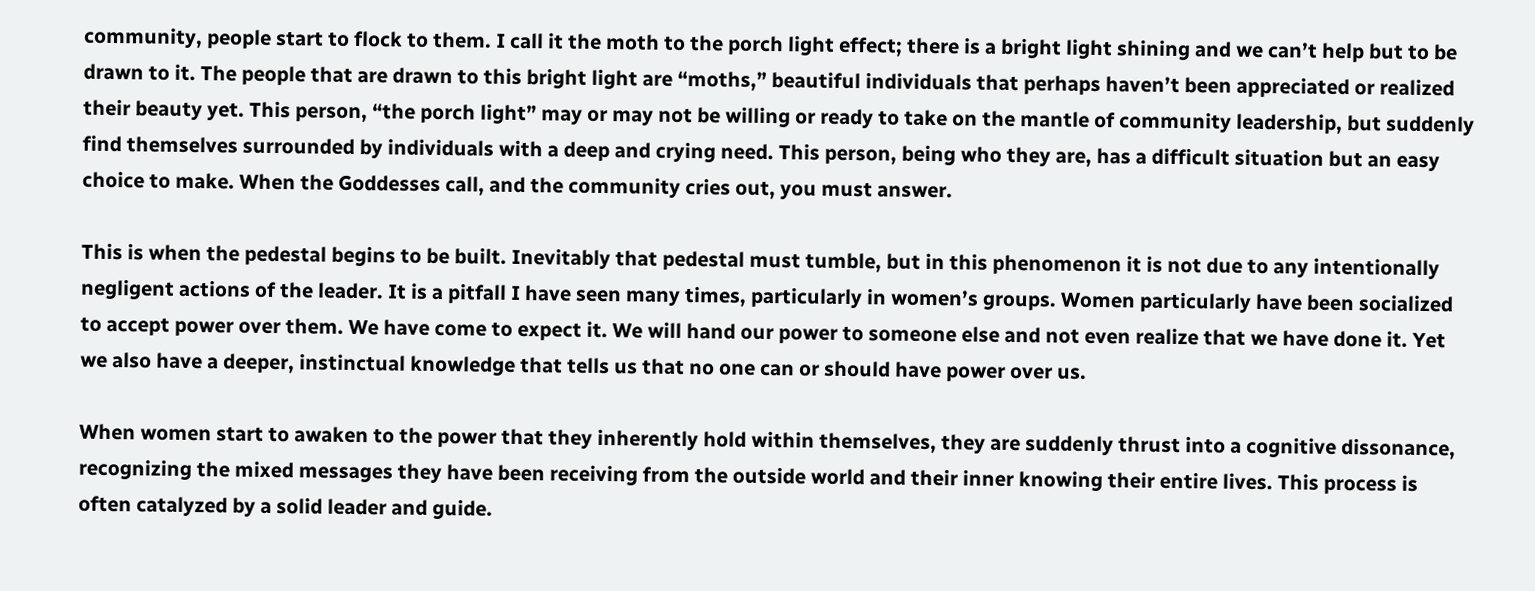community, people start to flock to them. I call it the moth to the porch light effect; there is a bright light shining and we can’t help but to be drawn to it. The people that are drawn to this bright light are “moths,” beautiful individuals that perhaps haven’t been appreciated or realized their beauty yet. This person, “the porch light” may or may not be willing or ready to take on the mantle of community leadership, but suddenly find themselves surrounded by individuals with a deep and crying need. This person, being who they are, has a difficult situation but an easy choice to make. When the Goddesses call, and the community cries out, you must answer.

This is when the pedestal begins to be built. Inevitably that pedestal must tumble, but in this phenomenon it is not due to any intentionally negligent actions of the leader. It is a pitfall I have seen many times, particularly in women’s groups. Women particularly have been socialized to accept power over them. We have come to expect it. We will hand our power to someone else and not even realize that we have done it. Yet we also have a deeper, instinctual knowledge that tells us that no one can or should have power over us.

When women start to awaken to the power that they inherently hold within themselves, they are suddenly thrust into a cognitive dissonance, recognizing the mixed messages they have been receiving from the outside world and their inner knowing their entire lives. This process is often catalyzed by a solid leader and guide.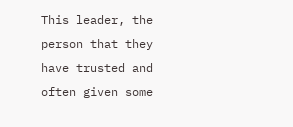This leader, the person that they have trusted and often given some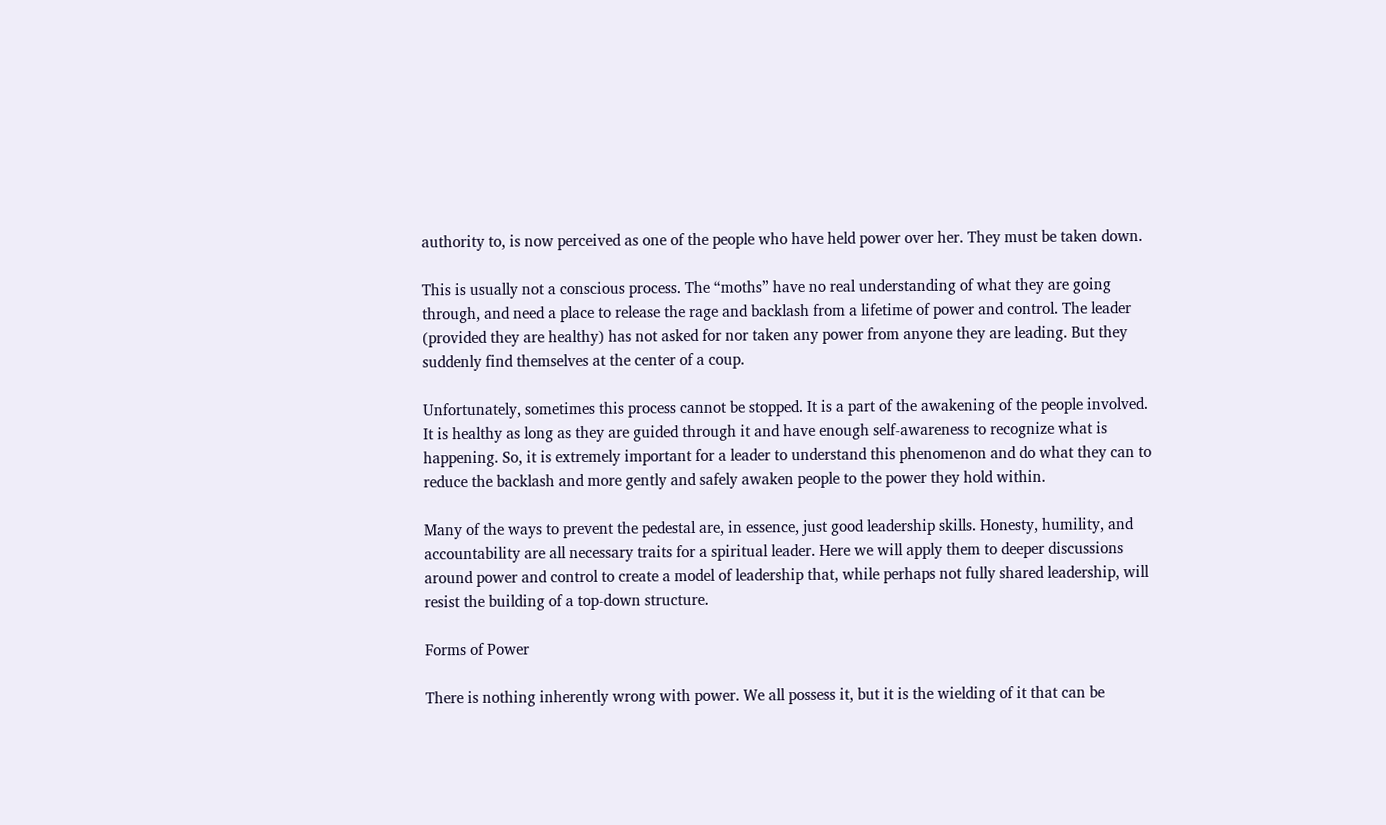authority to, is now perceived as one of the people who have held power over her. They must be taken down.

This is usually not a conscious process. The “moths” have no real understanding of what they are going through, and need a place to release the rage and backlash from a lifetime of power and control. The leader (provided they are healthy) has not asked for nor taken any power from anyone they are leading. But they suddenly find themselves at the center of a coup.

Unfortunately, sometimes this process cannot be stopped. It is a part of the awakening of the people involved. It is healthy as long as they are guided through it and have enough self-awareness to recognize what is happening. So, it is extremely important for a leader to understand this phenomenon and do what they can to reduce the backlash and more gently and safely awaken people to the power they hold within.

Many of the ways to prevent the pedestal are, in essence, just good leadership skills. Honesty, humility, and accountability are all necessary traits for a spiritual leader. Here we will apply them to deeper discussions around power and control to create a model of leadership that, while perhaps not fully shared leadership, will resist the building of a top-down structure.

Forms of Power

There is nothing inherently wrong with power. We all possess it, but it is the wielding of it that can be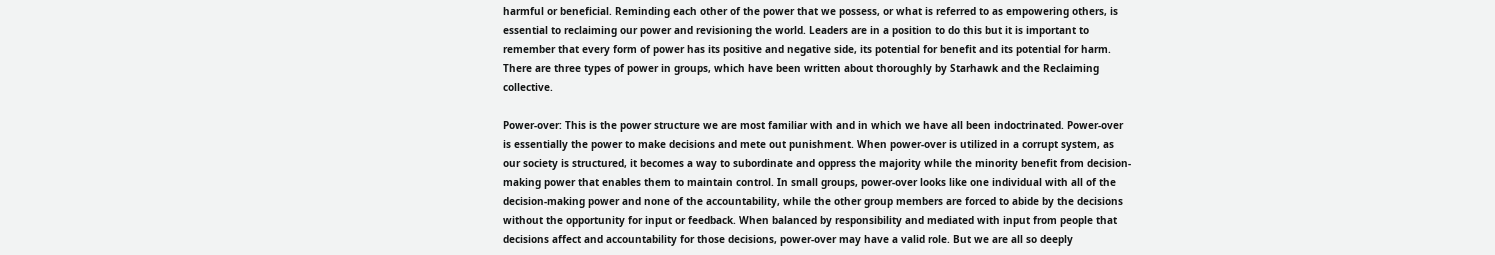harmful or beneficial. Reminding each other of the power that we possess, or what is referred to as empowering others, is essential to reclaiming our power and revisioning the world. Leaders are in a position to do this but it is important to remember that every form of power has its positive and negative side, its potential for benefit and its potential for harm. There are three types of power in groups, which have been written about thoroughly by Starhawk and the Reclaiming collective.

Power-over: This is the power structure we are most familiar with and in which we have all been indoctrinated. Power-over is essentially the power to make decisions and mete out punishment. When power-over is utilized in a corrupt system, as our society is structured, it becomes a way to subordinate and oppress the majority while the minority benefit from decision-making power that enables them to maintain control. In small groups, power-over looks like one individual with all of the decision-making power and none of the accountability, while the other group members are forced to abide by the decisions without the opportunity for input or feedback. When balanced by responsibility and mediated with input from people that decisions affect and accountability for those decisions, power-over may have a valid role. But we are all so deeply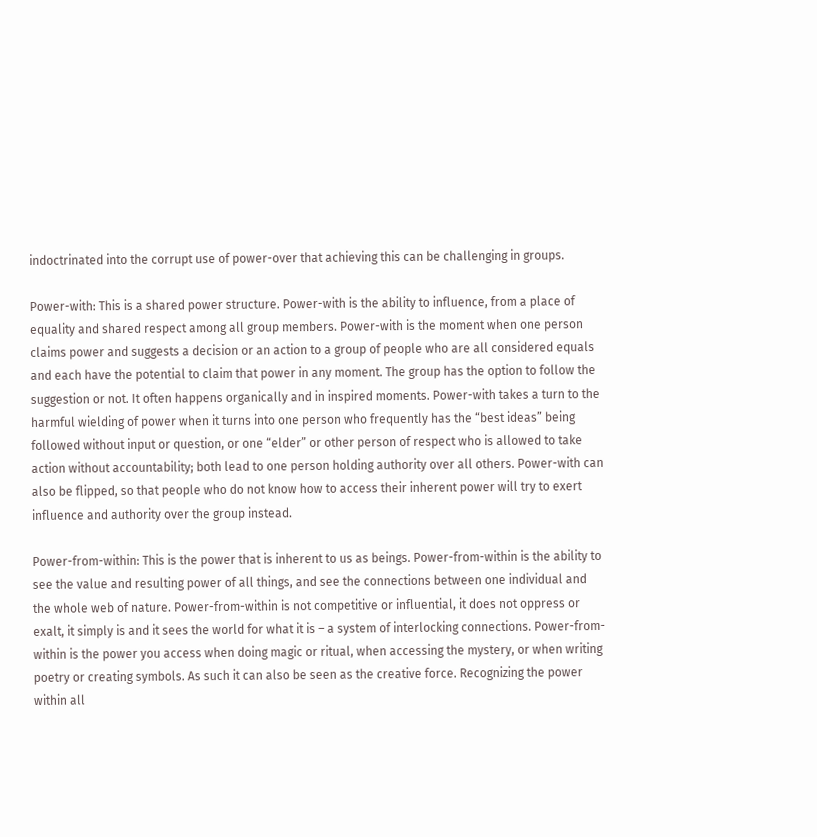indoctrinated into the corrupt use of power-over that achieving this can be challenging in groups.

Power-with: This is a shared power structure. Power-with is the ability to influence, from a place of equality and shared respect among all group members. Power-with is the moment when one person claims power and suggests a decision or an action to a group of people who are all considered equals and each have the potential to claim that power in any moment. The group has the option to follow the suggestion or not. It often happens organically and in inspired moments. Power-with takes a turn to the harmful wielding of power when it turns into one person who frequently has the “best ideas” being followed without input or question, or one “elder” or other person of respect who is allowed to take action without accountability; both lead to one person holding authority over all others. Power-with can also be flipped, so that people who do not know how to access their inherent power will try to exert influence and authority over the group instead.

Power-from-within: This is the power that is inherent to us as beings. Power-from-within is the ability to see the value and resulting power of all things, and see the connections between one individual and the whole web of nature. Power-from-within is not competitive or influential, it does not oppress or exalt, it simply is and it sees the world for what it is – a system of interlocking connections. Power-from-within is the power you access when doing magic or ritual, when accessing the mystery, or when writing poetry or creating symbols. As such it can also be seen as the creative force. Recognizing the power within all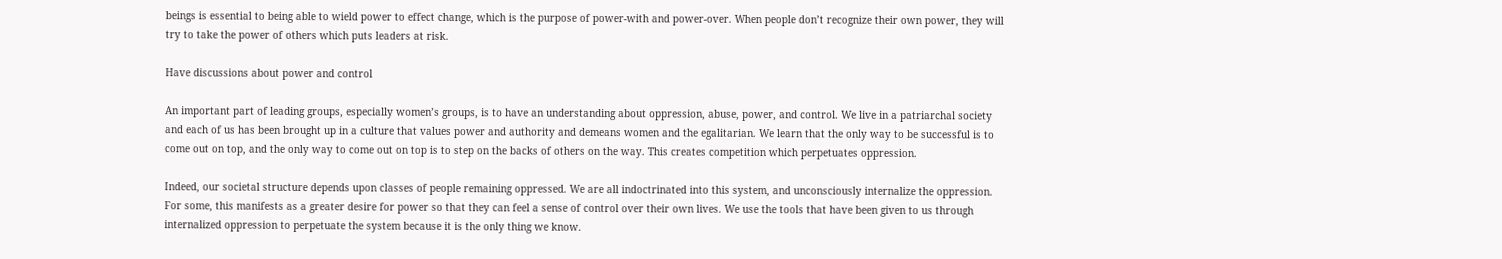beings is essential to being able to wield power to effect change, which is the purpose of power-with and power-over. When people don’t recognize their own power, they will try to take the power of others which puts leaders at risk.

Have discussions about power and control

An important part of leading groups, especially women’s groups, is to have an understanding about oppression, abuse, power, and control. We live in a patriarchal society and each of us has been brought up in a culture that values power and authority and demeans women and the egalitarian. We learn that the only way to be successful is to come out on top, and the only way to come out on top is to step on the backs of others on the way. This creates competition which perpetuates oppression.

Indeed, our societal structure depends upon classes of people remaining oppressed. We are all indoctrinated into this system, and unconsciously internalize the oppression. For some, this manifests as a greater desire for power so that they can feel a sense of control over their own lives. We use the tools that have been given to us through internalized oppression to perpetuate the system because it is the only thing we know.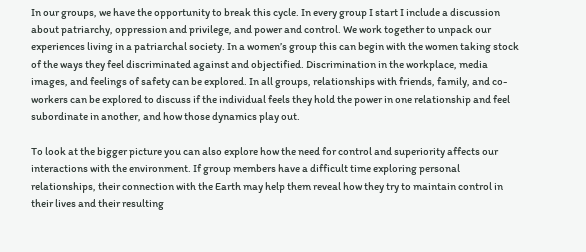In our groups, we have the opportunity to break this cycle. In every group I start I include a discussion about patriarchy, oppression and privilege, and power and control. We work together to unpack our experiences living in a patriarchal society. In a women’s group this can begin with the women taking stock of the ways they feel discriminated against and objectified. Discrimination in the workplace, media images, and feelings of safety can be explored. In all groups, relationships with friends, family, and co-workers can be explored to discuss if the individual feels they hold the power in one relationship and feel subordinate in another, and how those dynamics play out.

To look at the bigger picture you can also explore how the need for control and superiority affects our interactions with the environment. If group members have a difficult time exploring personal relationships, their connection with the Earth may help them reveal how they try to maintain control in their lives and their resulting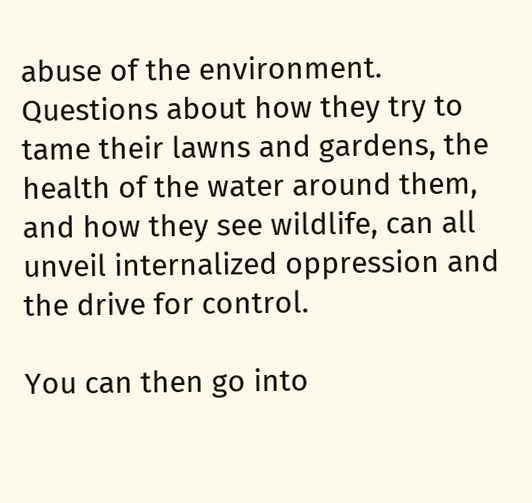abuse of the environment. Questions about how they try to tame their lawns and gardens, the health of the water around them, and how they see wildlife, can all unveil internalized oppression and the drive for control.

You can then go into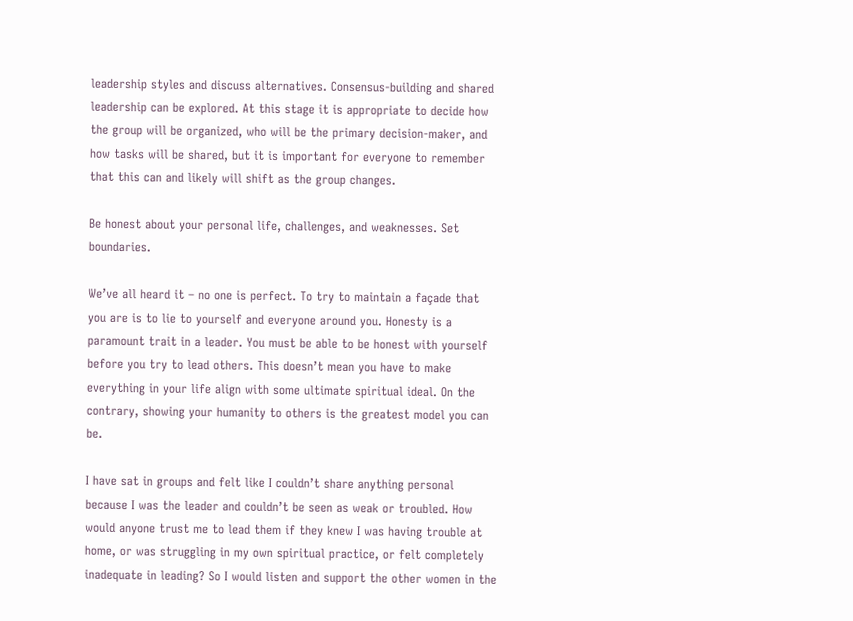leadership styles and discuss alternatives. Consensus-building and shared leadership can be explored. At this stage it is appropriate to decide how the group will be organized, who will be the primary decision-maker, and how tasks will be shared, but it is important for everyone to remember that this can and likely will shift as the group changes.

Be honest about your personal life, challenges, and weaknesses. Set boundaries.

We’ve all heard it – no one is perfect. To try to maintain a façade that you are is to lie to yourself and everyone around you. Honesty is a paramount trait in a leader. You must be able to be honest with yourself before you try to lead others. This doesn’t mean you have to make everything in your life align with some ultimate spiritual ideal. On the contrary, showing your humanity to others is the greatest model you can be.

I have sat in groups and felt like I couldn’t share anything personal because I was the leader and couldn’t be seen as weak or troubled. How would anyone trust me to lead them if they knew I was having trouble at home, or was struggling in my own spiritual practice, or felt completely inadequate in leading? So I would listen and support the other women in the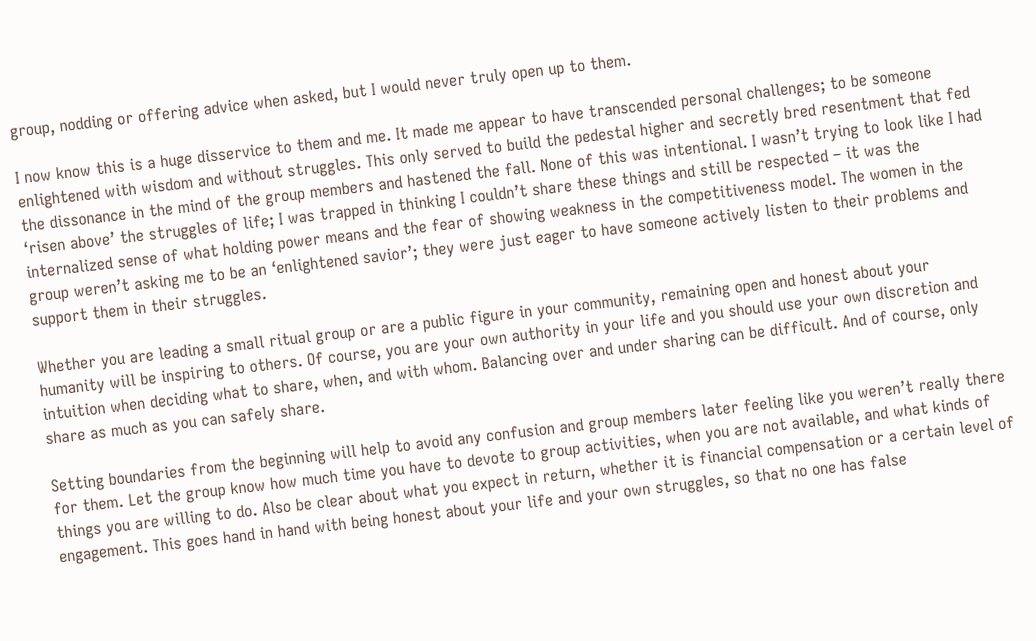group, nodding or offering advice when asked, but I would never truly open up to them.

I now know this is a huge disservice to them and me. It made me appear to have transcended personal challenges; to be someone enlightened with wisdom and without struggles. This only served to build the pedestal higher and secretly bred resentment that fed the dissonance in the mind of the group members and hastened the fall. None of this was intentional. I wasn’t trying to look like I had ‘risen above’ the struggles of life; I was trapped in thinking I couldn’t share these things and still be respected – it was the internalized sense of what holding power means and the fear of showing weakness in the competitiveness model. The women in the group weren’t asking me to be an ‘enlightened savior’; they were just eager to have someone actively listen to their problems and support them in their struggles.

Whether you are leading a small ritual group or are a public figure in your community, remaining open and honest about your humanity will be inspiring to others. Of course, you are your own authority in your life and you should use your own discretion and intuition when deciding what to share, when, and with whom. Balancing over and under sharing can be difficult. And of course, only share as much as you can safely share.

Setting boundaries from the beginning will help to avoid any confusion and group members later feeling like you weren’t really there for them. Let the group know how much time you have to devote to group activities, when you are not available, and what kinds of things you are willing to do. Also be clear about what you expect in return, whether it is financial compensation or a certain level of engagement. This goes hand in hand with being honest about your life and your own struggles, so that no one has false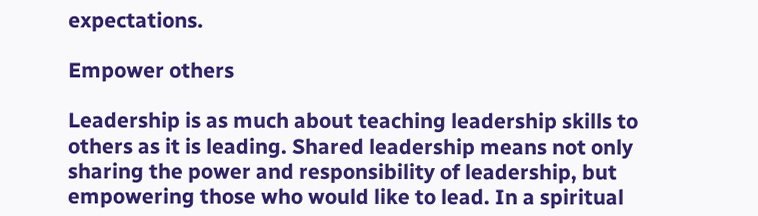expectations.

Empower others

Leadership is as much about teaching leadership skills to others as it is leading. Shared leadership means not only sharing the power and responsibility of leadership, but empowering those who would like to lead. In a spiritual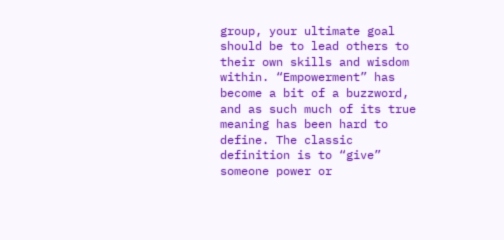group, your ultimate goal should be to lead others to their own skills and wisdom within. “Empowerment” has become a bit of a buzzword, and as such much of its true meaning has been hard to define. The classic definition is to “give” someone power or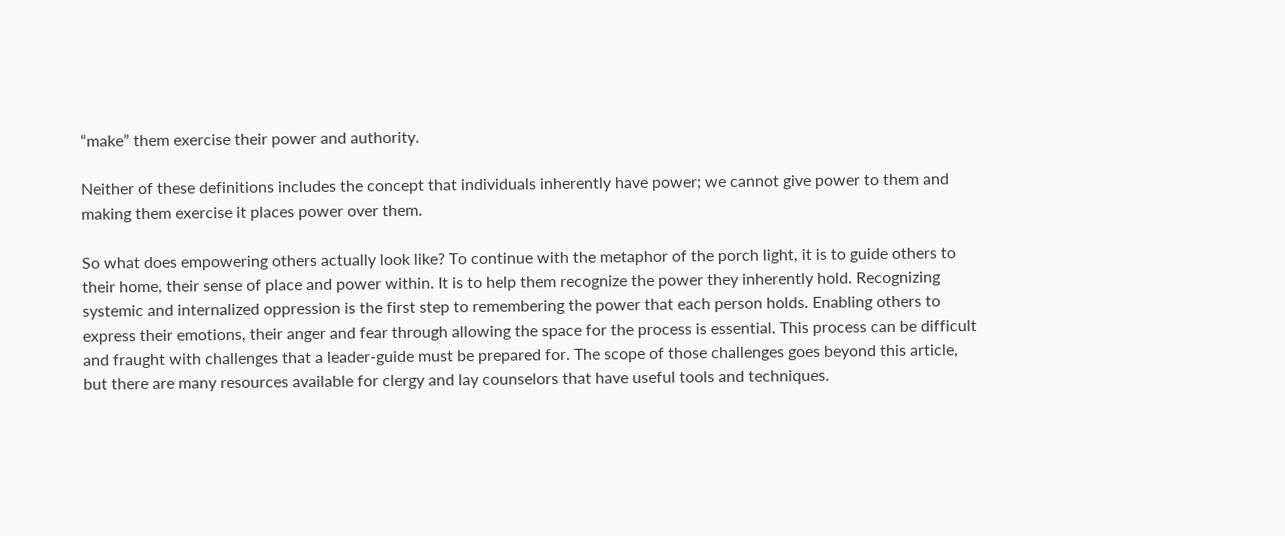“make” them exercise their power and authority.

Neither of these definitions includes the concept that individuals inherently have power; we cannot give power to them and making them exercise it places power over them.

So what does empowering others actually look like? To continue with the metaphor of the porch light, it is to guide others to their home, their sense of place and power within. It is to help them recognize the power they inherently hold. Recognizing systemic and internalized oppression is the first step to remembering the power that each person holds. Enabling others to express their emotions, their anger and fear through allowing the space for the process is essential. This process can be difficult and fraught with challenges that a leader-guide must be prepared for. The scope of those challenges goes beyond this article, but there are many resources available for clergy and lay counselors that have useful tools and techniques.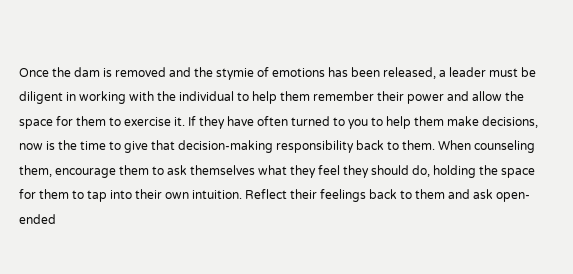Once the dam is removed and the stymie of emotions has been released, a leader must be diligent in working with the individual to help them remember their power and allow the space for them to exercise it. If they have often turned to you to help them make decisions, now is the time to give that decision-making responsibility back to them. When counseling them, encourage them to ask themselves what they feel they should do, holding the space for them to tap into their own intuition. Reflect their feelings back to them and ask open-ended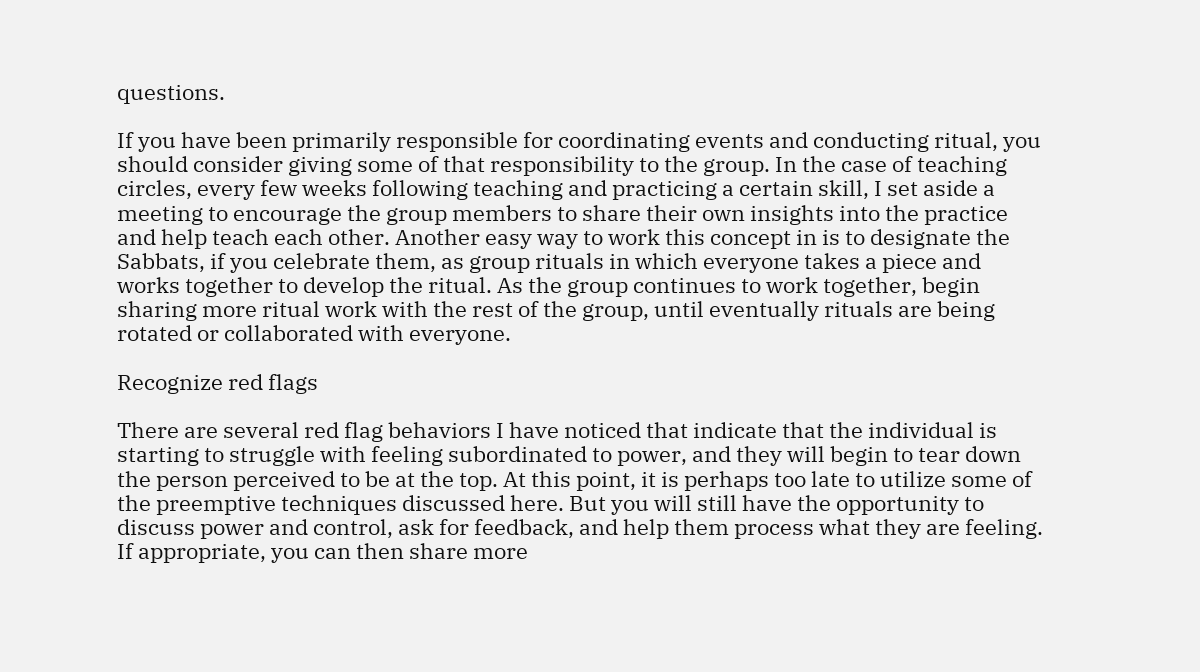questions.

If you have been primarily responsible for coordinating events and conducting ritual, you should consider giving some of that responsibility to the group. In the case of teaching circles, every few weeks following teaching and practicing a certain skill, I set aside a meeting to encourage the group members to share their own insights into the practice and help teach each other. Another easy way to work this concept in is to designate the Sabbats, if you celebrate them, as group rituals in which everyone takes a piece and works together to develop the ritual. As the group continues to work together, begin sharing more ritual work with the rest of the group, until eventually rituals are being rotated or collaborated with everyone.

Recognize red flags

There are several red flag behaviors I have noticed that indicate that the individual is starting to struggle with feeling subordinated to power, and they will begin to tear down the person perceived to be at the top. At this point, it is perhaps too late to utilize some of the preemptive techniques discussed here. But you will still have the opportunity to discuss power and control, ask for feedback, and help them process what they are feeling. If appropriate, you can then share more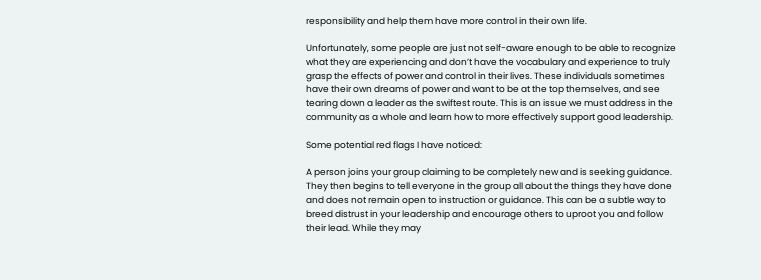responsibility and help them have more control in their own life.

Unfortunately, some people are just not self-aware enough to be able to recognize what they are experiencing and don’t have the vocabulary and experience to truly grasp the effects of power and control in their lives. These individuals sometimes have their own dreams of power and want to be at the top themselves, and see tearing down a leader as the swiftest route. This is an issue we must address in the community as a whole and learn how to more effectively support good leadership.

Some potential red flags I have noticed:

A person joins your group claiming to be completely new and is seeking guidance. They then begins to tell everyone in the group all about the things they have done and does not remain open to instruction or guidance. This can be a subtle way to breed distrust in your leadership and encourage others to uproot you and follow their lead. While they may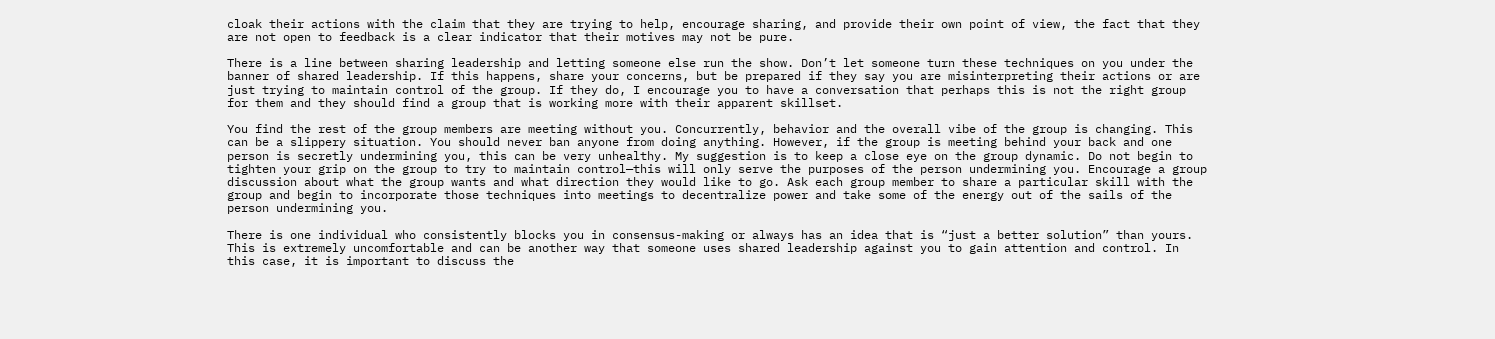cloak their actions with the claim that they are trying to help, encourage sharing, and provide their own point of view, the fact that they are not open to feedback is a clear indicator that their motives may not be pure.

There is a line between sharing leadership and letting someone else run the show. Don’t let someone turn these techniques on you under the banner of shared leadership. If this happens, share your concerns, but be prepared if they say you are misinterpreting their actions or are just trying to maintain control of the group. If they do, I encourage you to have a conversation that perhaps this is not the right group for them and they should find a group that is working more with their apparent skillset.

You find the rest of the group members are meeting without you. Concurrently, behavior and the overall vibe of the group is changing. This can be a slippery situation. You should never ban anyone from doing anything. However, if the group is meeting behind your back and one person is secretly undermining you, this can be very unhealthy. My suggestion is to keep a close eye on the group dynamic. Do not begin to tighten your grip on the group to try to maintain control—this will only serve the purposes of the person undermining you. Encourage a group discussion about what the group wants and what direction they would like to go. Ask each group member to share a particular skill with the group and begin to incorporate those techniques into meetings to decentralize power and take some of the energy out of the sails of the person undermining you.

There is one individual who consistently blocks you in consensus-making or always has an idea that is “just a better solution” than yours. This is extremely uncomfortable and can be another way that someone uses shared leadership against you to gain attention and control. In this case, it is important to discuss the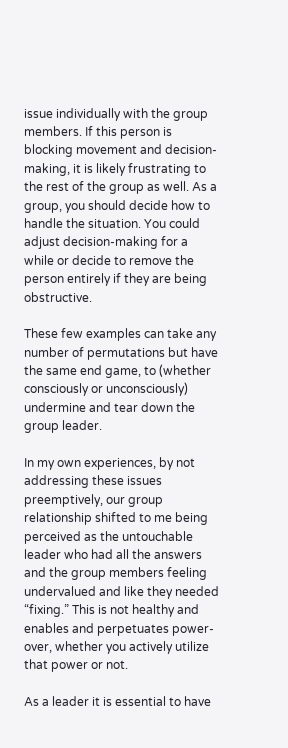issue individually with the group members. If this person is blocking movement and decision-making, it is likely frustrating to the rest of the group as well. As a group, you should decide how to handle the situation. You could adjust decision-making for a while or decide to remove the person entirely if they are being obstructive.

These few examples can take any number of permutations but have the same end game, to (whether consciously or unconsciously) undermine and tear down the group leader.

In my own experiences, by not addressing these issues preemptively, our group relationship shifted to me being perceived as the untouchable leader who had all the answers and the group members feeling undervalued and like they needed “fixing.” This is not healthy and enables and perpetuates power-over, whether you actively utilize that power or not.

As a leader it is essential to have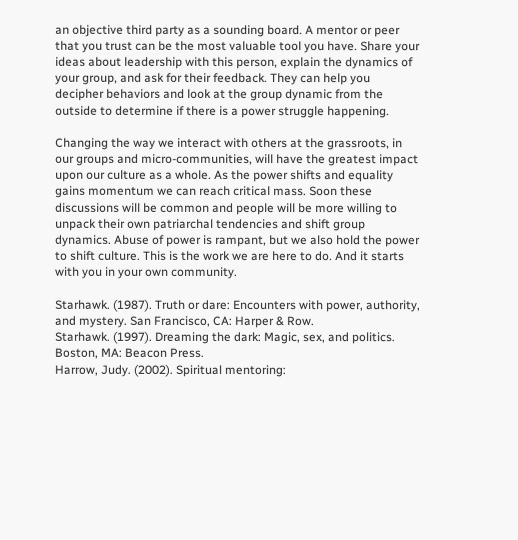an objective third party as a sounding board. A mentor or peer that you trust can be the most valuable tool you have. Share your ideas about leadership with this person, explain the dynamics of your group, and ask for their feedback. They can help you decipher behaviors and look at the group dynamic from the outside to determine if there is a power struggle happening.

Changing the way we interact with others at the grassroots, in our groups and micro-communities, will have the greatest impact upon our culture as a whole. As the power shifts and equality gains momentum we can reach critical mass. Soon these discussions will be common and people will be more willing to unpack their own patriarchal tendencies and shift group dynamics. Abuse of power is rampant, but we also hold the power to shift culture. This is the work we are here to do. And it starts with you in your own community.

Starhawk. (1987). Truth or dare: Encounters with power, authority, and mystery. San Francisco, CA: Harper & Row.
Starhawk. (1997). Dreaming the dark: Magic, sex, and politics. Boston, MA: Beacon Press.
Harrow, Judy. (2002). Spiritual mentoring: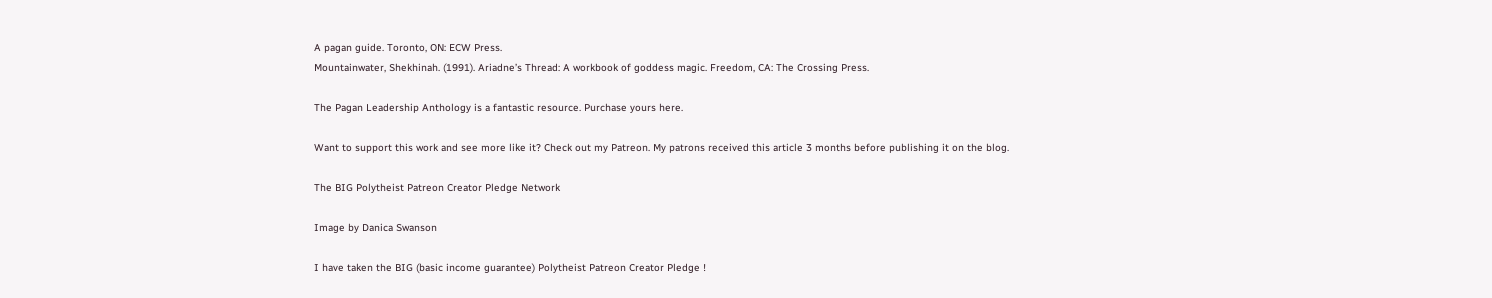A pagan guide. Toronto, ON: ECW Press.
Mountainwater, Shekhinah. (1991). Ariadne’s Thread: A workbook of goddess magic. Freedom, CA: The Crossing Press.

The Pagan Leadership Anthology is a fantastic resource. Purchase yours here.

Want to support this work and see more like it? Check out my Patreon. My patrons received this article 3 months before publishing it on the blog.

The BIG Polytheist Patreon Creator Pledge Network

Image by Danica Swanson

I have taken the BIG (basic income guarantee) Polytheist Patreon Creator Pledge !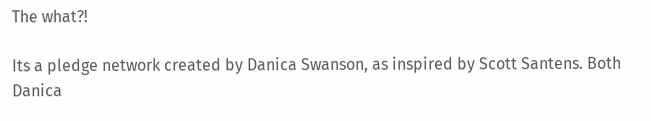The what?!

Its a pledge network created by Danica Swanson, as inspired by Scott Santens. Both Danica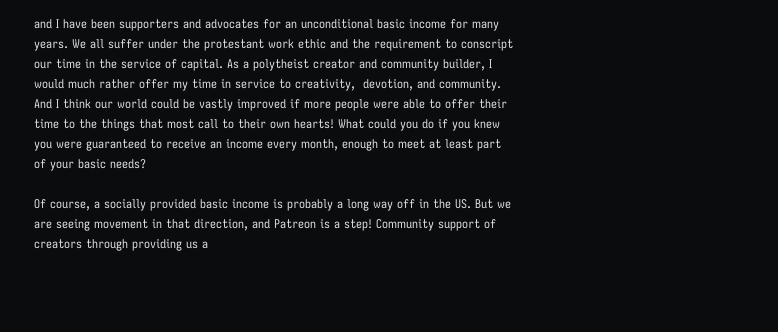and I have been supporters and advocates for an unconditional basic income for many years. We all suffer under the protestant work ethic and the requirement to conscript our time in the service of capital. As a polytheist creator and community builder, I would much rather offer my time in service to creativity,  devotion, and community. And I think our world could be vastly improved if more people were able to offer their time to the things that most call to their own hearts! What could you do if you knew you were guaranteed to receive an income every month, enough to meet at least part of your basic needs?

Of course, a socially provided basic income is probably a long way off in the US. But we are seeing movement in that direction, and Patreon is a step! Community support of creators through providing us a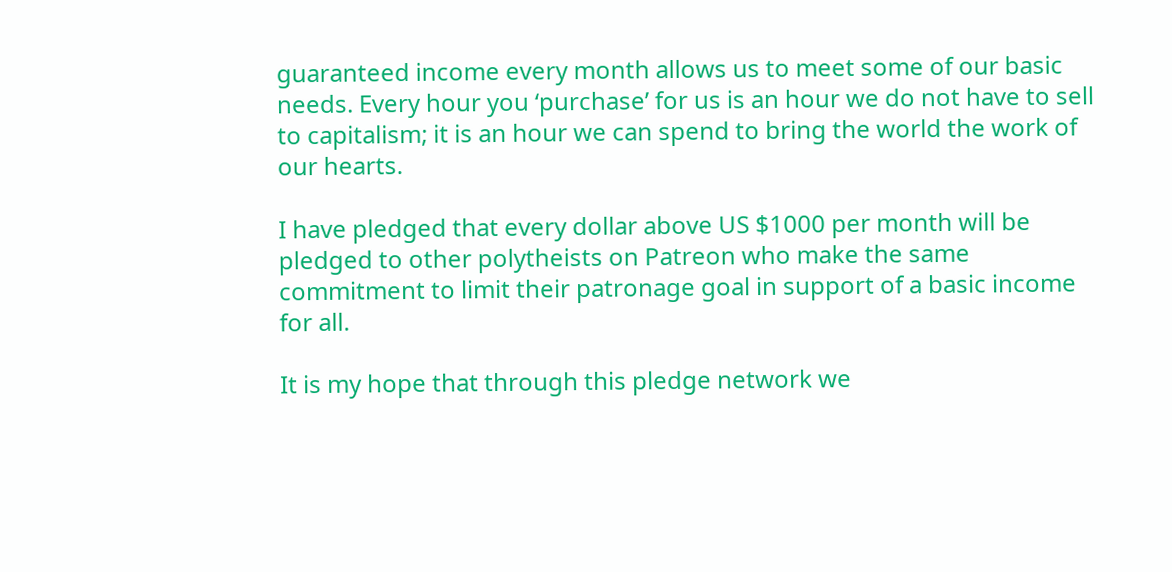guaranteed income every month allows us to meet some of our basic needs. Every hour you ‘purchase’ for us is an hour we do not have to sell to capitalism; it is an hour we can spend to bring the world the work of our hearts.

I have pledged that every dollar above US $1000 per month will be pledged to other polytheists on Patreon who make the same commitment to limit their patronage goal in support of a basic income for all.

It is my hope that through this pledge network we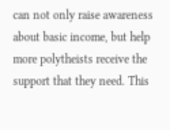can not only raise awareness about basic income, but help more polytheists receive the support that they need. This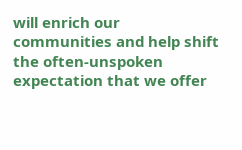will enrich our communities and help shift the often-unspoken expectation that we offer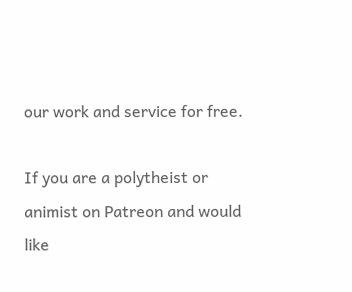our work and service for free.

If you are a polytheist or animist on Patreon and would like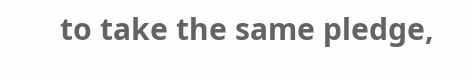to take the same pledge,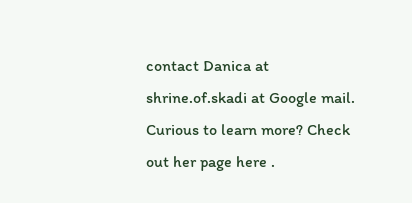contact Danica at shrine.of.skadi at Google mail.  Curious to learn more? Check out her page here .